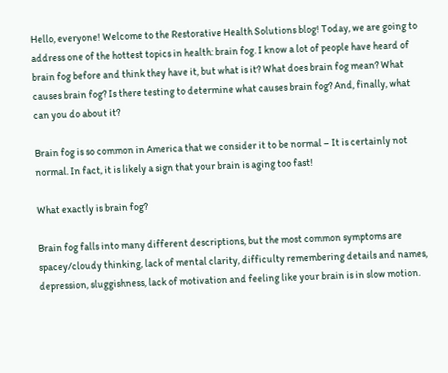Hello, everyone! Welcome to the Restorative Health Solutions blog! Today, we are going to address one of the hottest topics in health: brain fog. I know a lot of people have heard of brain fog before and think they have it, but what is it? What does brain fog mean? What causes brain fog? Is there testing to determine what causes brain fog? And, finally, what can you do about it?

Brain fog is so common in America that we consider it to be normal – It is certainly not normal. In fact, it is likely a sign that your brain is aging too fast!

What exactly is brain fog?

Brain fog falls into many different descriptions, but the most common symptoms are spacey/cloudy thinking, lack of mental clarity, difficulty remembering details and names,
depression, sluggishness, lack of motivation and feeling like your brain is in slow motion.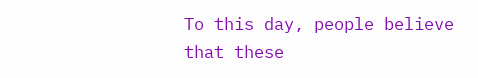To this day, people believe that these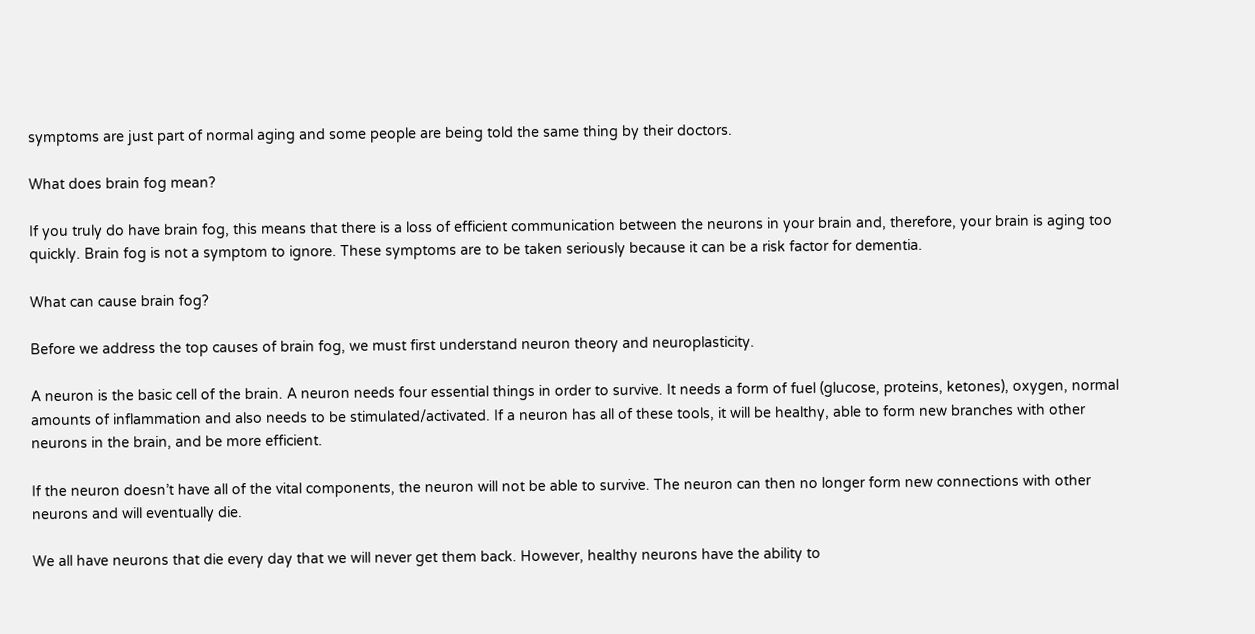symptoms are just part of normal aging and some people are being told the same thing by their doctors.

What does brain fog mean?

If you truly do have brain fog, this means that there is a loss of efficient communication between the neurons in your brain and, therefore, your brain is aging too quickly. Brain fog is not a symptom to ignore. These symptoms are to be taken seriously because it can be a risk factor for dementia.

What can cause brain fog?

Before we address the top causes of brain fog, we must first understand neuron theory and neuroplasticity.

A neuron is the basic cell of the brain. A neuron needs four essential things in order to survive. It needs a form of fuel (glucose, proteins, ketones), oxygen, normal amounts of inflammation and also needs to be stimulated/activated. If a neuron has all of these tools, it will be healthy, able to form new branches with other neurons in the brain, and be more efficient.

If the neuron doesn’t have all of the vital components, the neuron will not be able to survive. The neuron can then no longer form new connections with other neurons and will eventually die.

We all have neurons that die every day that we will never get them back. However, healthy neurons have the ability to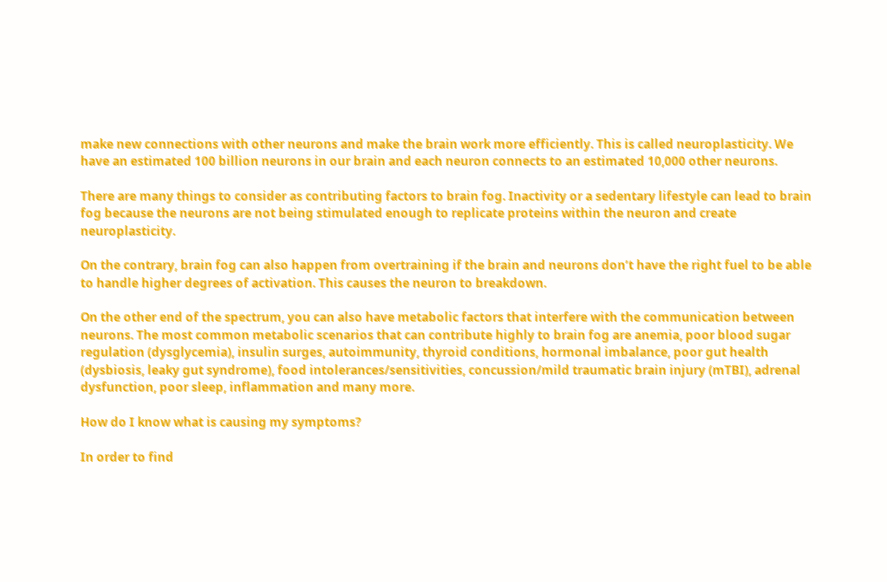make new connections with other neurons and make the brain work more efficiently. This is called neuroplasticity. We have an estimated 100 billion neurons in our brain and each neuron connects to an estimated 10,000 other neurons.

There are many things to consider as contributing factors to brain fog. Inactivity or a sedentary lifestyle can lead to brain fog because the neurons are not being stimulated enough to replicate proteins within the neuron and create neuroplasticity.

On the contrary, brain fog can also happen from overtraining if the brain and neurons don’t have the right fuel to be able to handle higher degrees of activation. This causes the neuron to breakdown.

On the other end of the spectrum, you can also have metabolic factors that interfere with the communication between neurons. The most common metabolic scenarios that can contribute highly to brain fog are anemia, poor blood sugar regulation (dysglycemia), insulin surges, autoimmunity, thyroid conditions, hormonal imbalance, poor gut health (dysbiosis, leaky gut syndrome), food intolerances/sensitivities, concussion/mild traumatic brain injury (mTBI), adrenal dysfunction, poor sleep, inflammation and many more.

How do I know what is causing my symptoms?

In order to find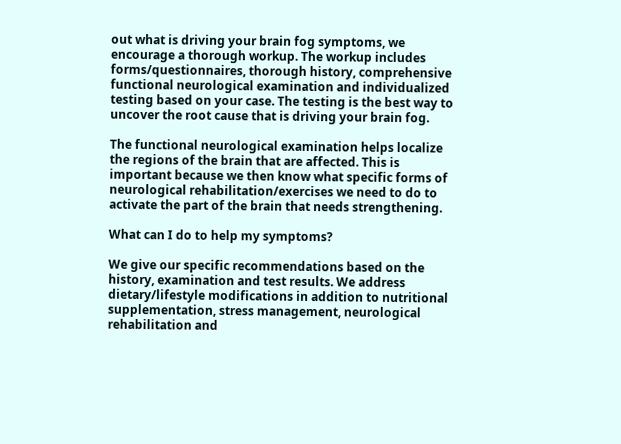out what is driving your brain fog symptoms, we encourage a thorough workup. The workup includes forms/questionnaires, thorough history, comprehensive functional neurological examination and individualized testing based on your case. The testing is the best way to uncover the root cause that is driving your brain fog.

The functional neurological examination helps localize the regions of the brain that are affected. This is important because we then know what specific forms of neurological rehabilitation/exercises we need to do to activate the part of the brain that needs strengthening.

What can I do to help my symptoms?

We give our specific recommendations based on the history, examination and test results. We address dietary/lifestyle modifications in addition to nutritional supplementation, stress management, neurological rehabilitation and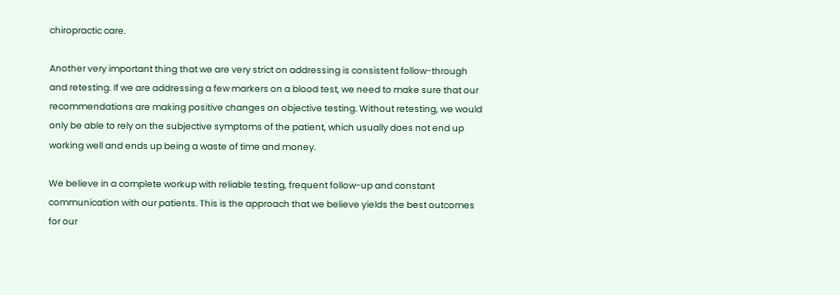chiropractic care.

Another very important thing that we are very strict on addressing is consistent follow-through and retesting. If we are addressing a few markers on a blood test, we need to make sure that our recommendations are making positive changes on objective testing. Without retesting, we would only be able to rely on the subjective symptoms of the patient, which usually does not end up working well and ends up being a waste of time and money.

We believe in a complete workup with reliable testing, frequent follow-up and constant communication with our patients. This is the approach that we believe yields the best outcomes for our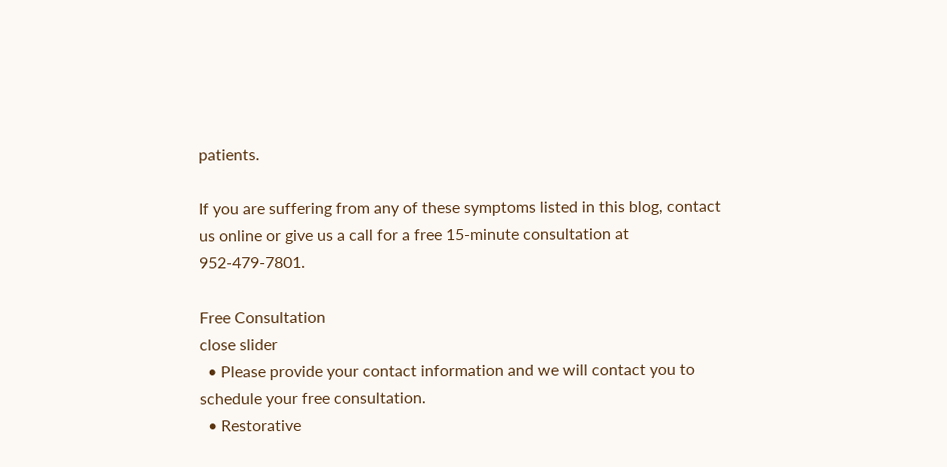patients.

If you are suffering from any of these symptoms listed in this blog, contact us online or give us a call for a free 15-minute consultation at 952-479-7801.

Free Consultation
close slider
  • Please provide your contact information and we will contact you to schedule your free consultation.
  • Restorative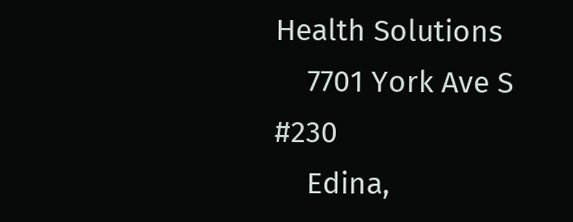Health Solutions
    7701 York Ave S #230
    Edina,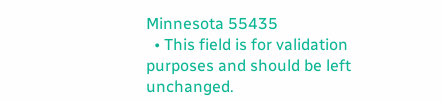Minnesota 55435
  • This field is for validation purposes and should be left unchanged.